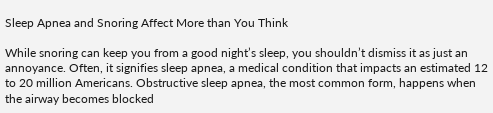Sleep Apnea and Snoring Affect More than You Think

While snoring can keep you from a good night’s sleep, you shouldn’t dismiss it as just an annoyance. Often, it signifies sleep apnea, a medical condition that impacts an estimated 12 to 20 million Americans. Obstructive sleep apnea, the most common form, happens when the airway becomes blocked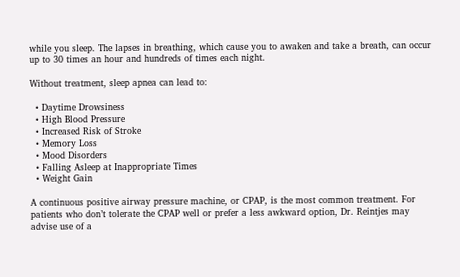while you sleep. The lapses in breathing, which cause you to awaken and take a breath, can occur up to 30 times an hour and hundreds of times each night.

Without treatment, sleep apnea can lead to:

  • Daytime Drowsiness
  • High Blood Pressure
  • Increased Risk of Stroke
  • Memory Loss
  • Mood Disorders
  • Falling Asleep at Inappropriate Times
  • Weight Gain

A continuous positive airway pressure machine, or CPAP, is the most common treatment. For patients who don’t tolerate the CPAP well or prefer a less awkward option, Dr. Reintjes may advise use of a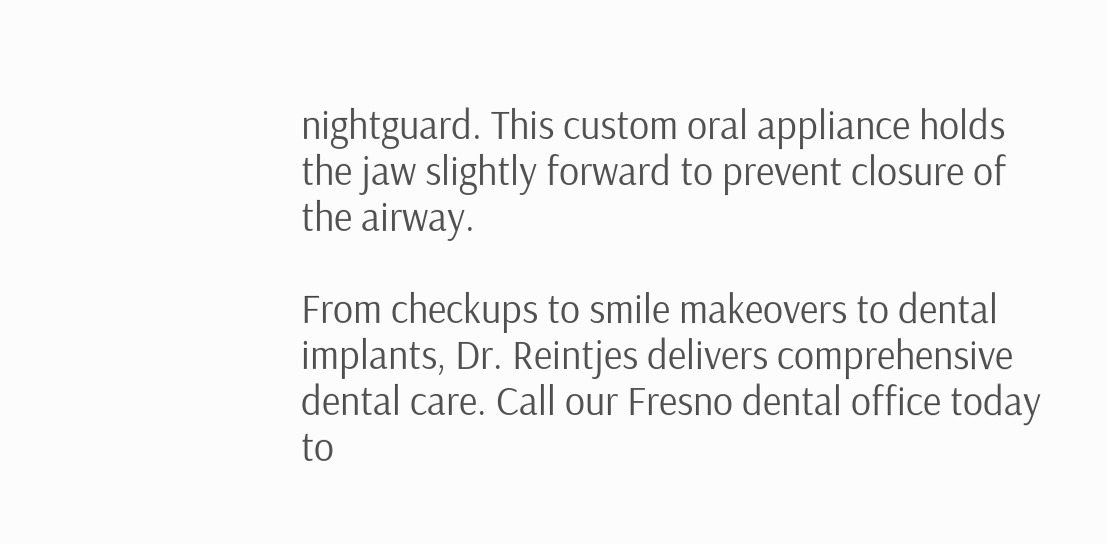nightguard. This custom oral appliance holds the jaw slightly forward to prevent closure of the airway.

From checkups to smile makeovers to dental implants, Dr. Reintjes delivers comprehensive dental care. Call our Fresno dental office today to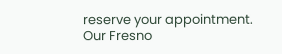reserve your appointment. Our Fresno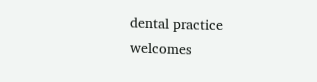dental practice welcomes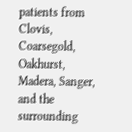patients from Clovis, Coarsegold, Oakhurst, Madera, Sanger, and the surrounding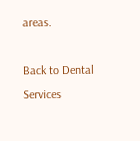areas.

Back to Dental Services